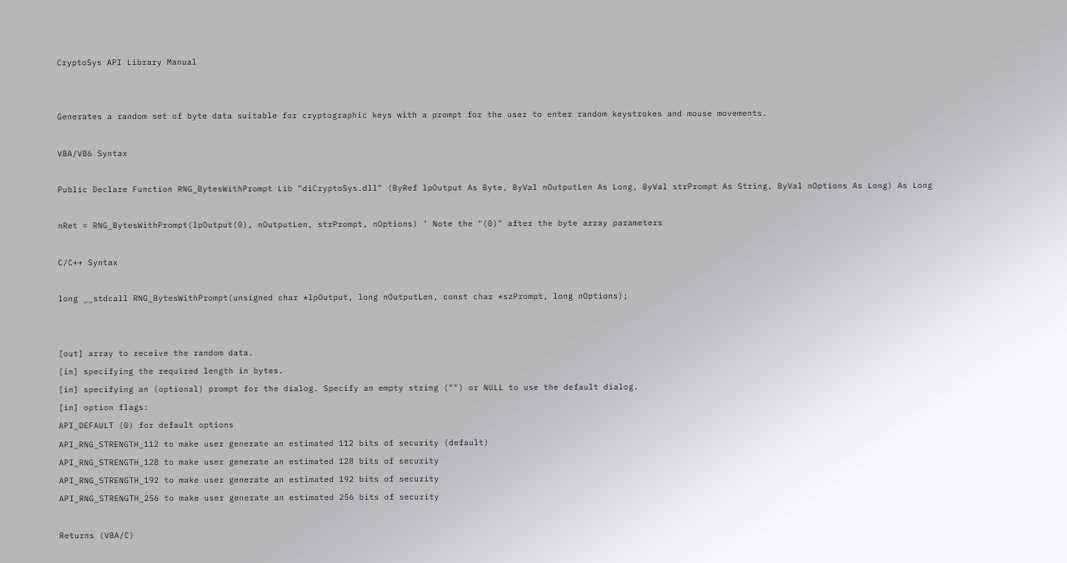CryptoSys API Library Manual


Generates a random set of byte data suitable for cryptographic keys with a prompt for the user to enter random keystrokes and mouse movements.

VBA/VB6 Syntax

Public Declare Function RNG_BytesWithPrompt Lib "diCryptoSys.dll" (ByRef lpOutput As Byte, ByVal nOutputLen As Long, ByVal strPrompt As String, ByVal nOptions As Long) As Long

nRet = RNG_BytesWithPrompt(lpOutput(0), nOutputLen, strPrompt, nOptions) ' Note the "(0)" after the byte array parameters

C/C++ Syntax

long __stdcall RNG_BytesWithPrompt(unsigned char *lpOutput, long nOutputLen, const char *szPrompt, long nOptions);


[out] array to receive the random data.
[in] specifying the required length in bytes.
[in] specifying an (optional) prompt for the dialog. Specify an empty string ("") or NULL to use the default dialog.
[in] option flags:
API_DEFAULT (0) for default options
API_RNG_STRENGTH_112 to make user generate an estimated 112 bits of security (default)
API_RNG_STRENGTH_128 to make user generate an estimated 128 bits of security
API_RNG_STRENGTH_192 to make user generate an estimated 192 bits of security
API_RNG_STRENGTH_256 to make user generate an estimated 256 bits of security

Returns (VBA/C)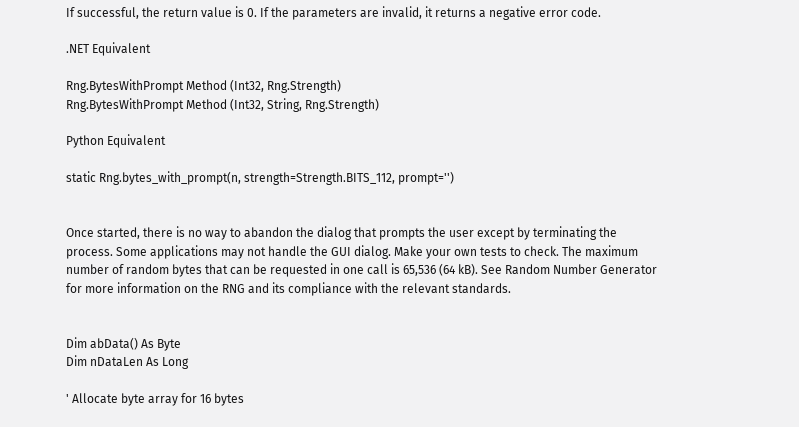If successful, the return value is 0. If the parameters are invalid, it returns a negative error code.

.NET Equivalent

Rng.BytesWithPrompt Method (Int32, Rng.Strength)
Rng.BytesWithPrompt Method (Int32, String, Rng.Strength)

Python Equivalent

static Rng.bytes_with_prompt(n, strength=Strength.BITS_112, prompt='')


Once started, there is no way to abandon the dialog that prompts the user except by terminating the process. Some applications may not handle the GUI dialog. Make your own tests to check. The maximum number of random bytes that can be requested in one call is 65,536 (64 kB). See Random Number Generator for more information on the RNG and its compliance with the relevant standards.


Dim abData() As Byte
Dim nDataLen As Long

' Allocate byte array for 16 bytes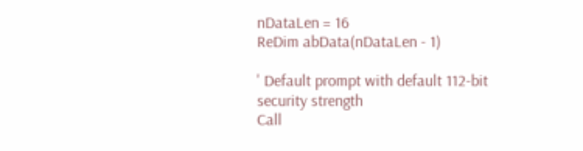nDataLen = 16
ReDim abData(nDataLen - 1)

' Default prompt with default 112-bit security strength
Call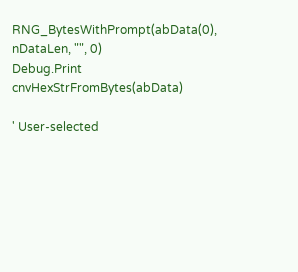RNG_BytesWithPrompt(abData(0), nDataLen, "", 0)
Debug.Print cnvHexStrFromBytes(abData)

' User-selected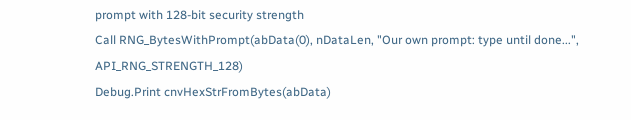prompt with 128-bit security strength
Call RNG_BytesWithPrompt(abData(0), nDataLen, "Our own prompt: type until done...", API_RNG_STRENGTH_128)
Debug.Print cnvHexStrFromBytes(abData)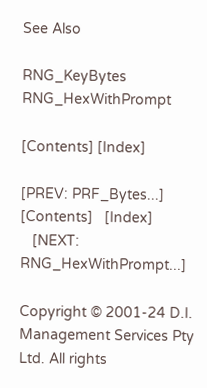See Also

RNG_KeyBytes RNG_HexWithPrompt

[Contents] [Index]

[PREV: PRF_Bytes...]   [Contents]   [Index]
   [NEXT: RNG_HexWithPrompt...]

Copyright © 2001-24 D.I. Management Services Pty Ltd. All rights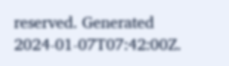reserved. Generated 2024-01-07T07:42:00Z.